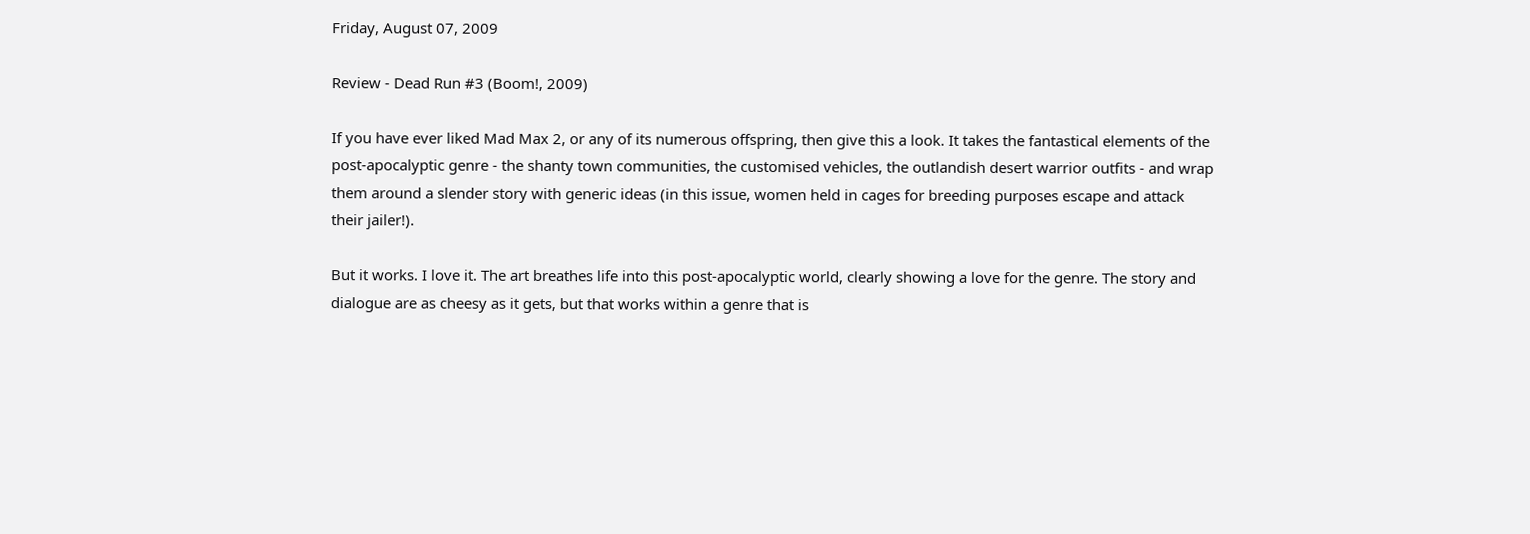Friday, August 07, 2009

Review - Dead Run #3 (Boom!, 2009)

If you have ever liked Mad Max 2, or any of its numerous offspring, then give this a look. It takes the fantastical elements of the post-apocalyptic genre - the shanty town communities, the customised vehicles, the outlandish desert warrior outfits - and wrap them around a slender story with generic ideas (in this issue, women held in cages for breeding purposes escape and attack their jailer!).

But it works. I love it. The art breathes life into this post-apocalyptic world, clearly showing a love for the genre. The story and dialogue are as cheesy as it gets, but that works within a genre that is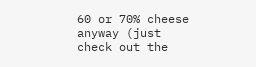60 or 70% cheese anyway (just check out the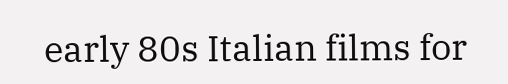early 80s Italian films for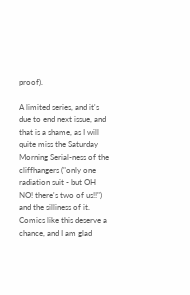proof).

A limited series, and it's due to end next issue, and that is a shame, as I will quite miss the Saturday Morning Serial-ness of the cliffhangers ("only one radiation suit - but OH NO! there's two of us!!") and the silliness of it. Comics like this deserve a chance, and I am glad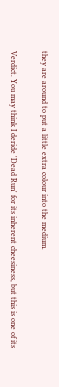they are around to put a little extra colour into the medium.

Verdict. You may think I deride 'Dead Run' for its inherent cheesiness, but this is one of its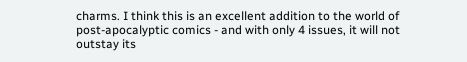charms. I think this is an excellent addition to the world of post-apocalyptic comics - and with only 4 issues, it will not outstay its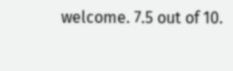welcome. 7.5 out of 10.